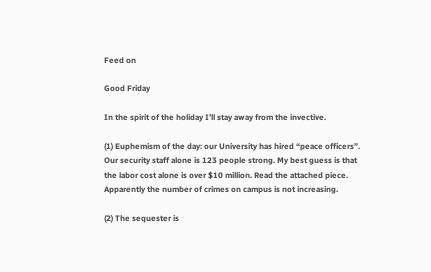Feed on

Good Friday

In the spirit of the holiday I’ll stay away from the invective.

(1) Euphemism of the day: our University has hired “peace officers”. Our security staff alone is 123 people strong. My best guess is that the labor cost alone is over $10 million. Read the attached piece. Apparently the number of crimes on campus is not increasing.

(2) The sequester is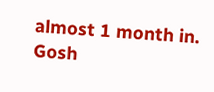almost 1 month in. Gosh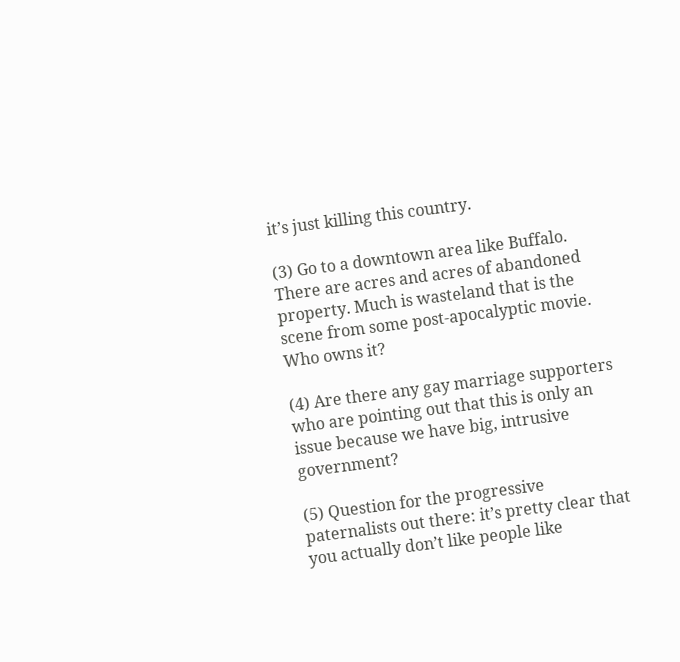it’s just killing this country.

(3) Go to a downtown area like Buffalo. There are acres and acres of abandoned property. Much is wasteland that is the scene from some post-apocalyptic movie. Who owns it?

(4) Are there any gay marriage supporters who are pointing out that this is only an issue because we have big, intrusive government?

(5) Question for the progressive paternalists out there: it’s pretty clear that you actually don’t like people like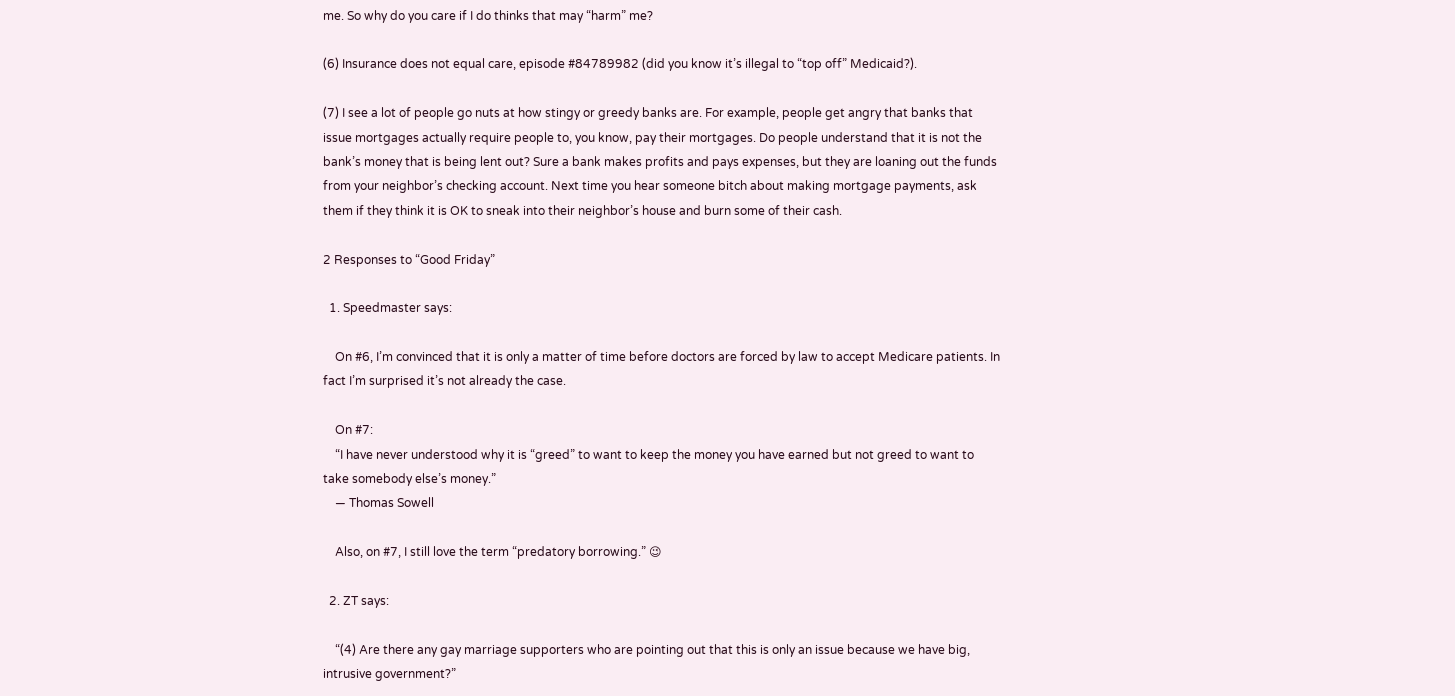me. So why do you care if I do thinks that may “harm” me?

(6) Insurance does not equal care, episode #84789982 (did you know it’s illegal to “top off” Medicaid?).

(7) I see a lot of people go nuts at how stingy or greedy banks are. For example, people get angry that banks that issue mortgages actually require people to, you know, pay their mortgages. Do people understand that it is not the bank’s money that is being lent out? Sure a bank makes profits and pays expenses, but they are loaning out the funds from your neighbor’s checking account. Next time you hear someone bitch about making mortgage payments, ask them if they think it is OK to sneak into their neighbor’s house and burn some of their cash.

2 Responses to “Good Friday”

  1. Speedmaster says:

    On #6, I’m convinced that it is only a matter of time before doctors are forced by law to accept Medicare patients. In fact I’m surprised it’s not already the case.

    On #7:
    “I have never understood why it is “greed” to want to keep the money you have earned but not greed to want to take somebody else’s money.”
    ― Thomas Sowell

    Also, on #7, I still love the term “predatory borrowing.” 😉

  2. ZT says:

    “(4) Are there any gay marriage supporters who are pointing out that this is only an issue because we have big, intrusive government?”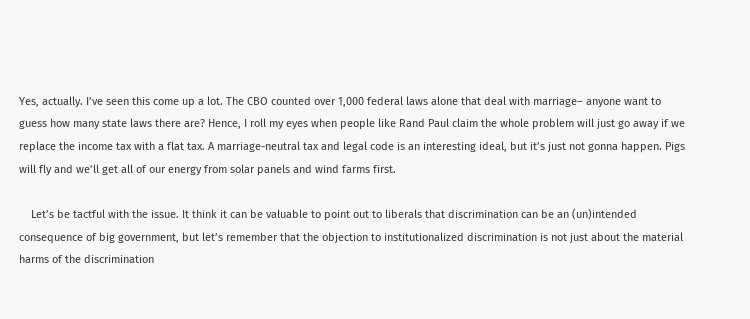Yes, actually. I’ve seen this come up a lot. The CBO counted over 1,000 federal laws alone that deal with marriage– anyone want to guess how many state laws there are? Hence, I roll my eyes when people like Rand Paul claim the whole problem will just go away if we replace the income tax with a flat tax. A marriage-neutral tax and legal code is an interesting ideal, but it’s just not gonna happen. Pigs will fly and we’ll get all of our energy from solar panels and wind farms first.

    Let’s be tactful with the issue. It think it can be valuable to point out to liberals that discrimination can be an (un)intended consequence of big government, but let’s remember that the objection to institutionalized discrimination is not just about the material harms of the discrimination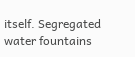itself. Segregated water fountains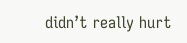didn’t really hurt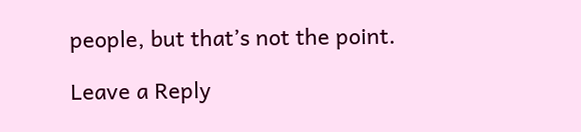people, but that’s not the point.

Leave a Reply